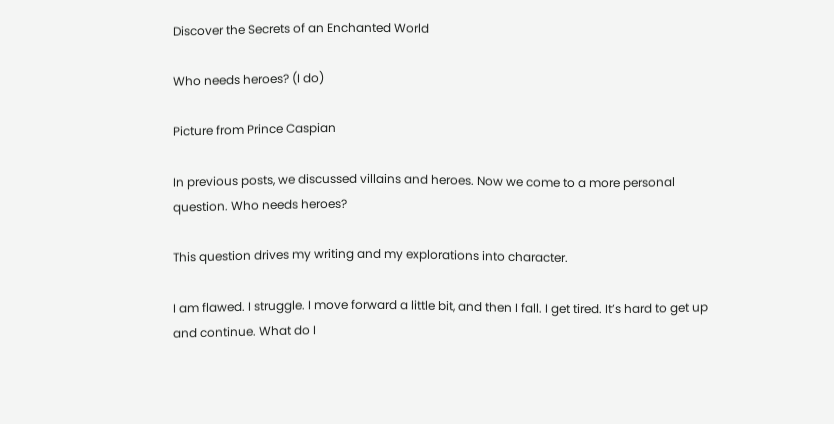Discover the Secrets of an Enchanted World

Who needs heroes? (I do)

Picture from Prince Caspian

In previous posts, we discussed villains and heroes. Now we come to a more personal question. Who needs heroes?

This question drives my writing and my explorations into character.

I am flawed. I struggle. I move forward a little bit, and then I fall. I get tired. It’s hard to get up and continue. What do I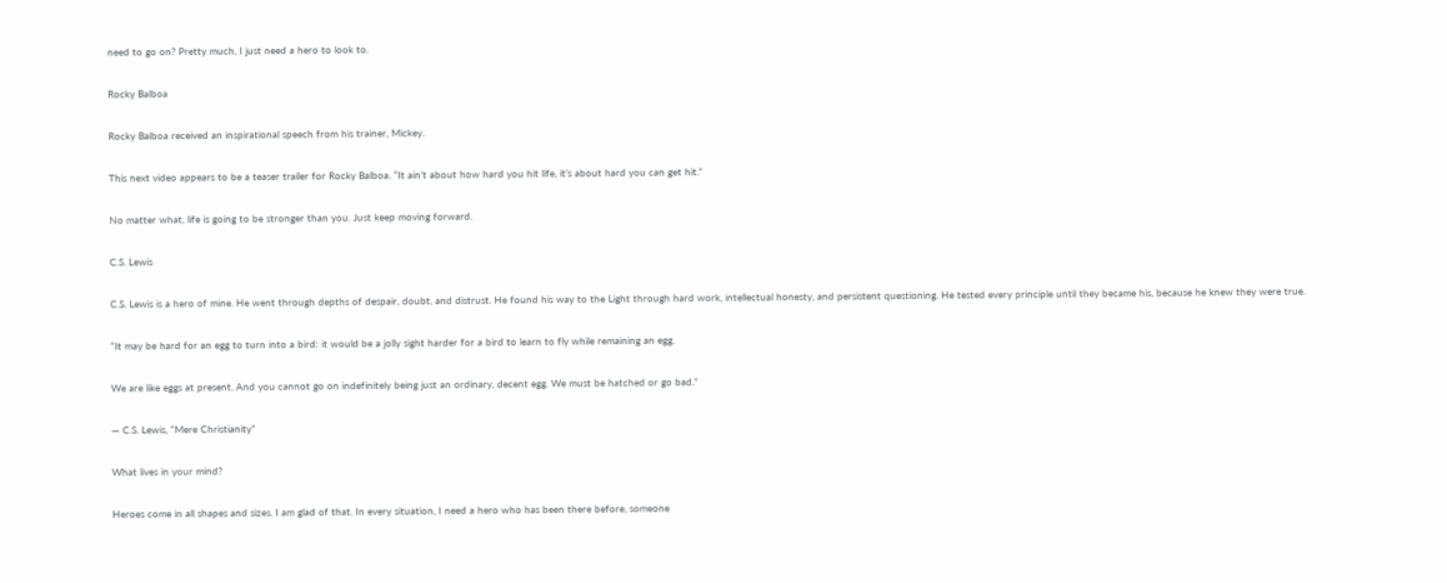need to go on? Pretty much, I just need a hero to look to.

Rocky Balboa

Rocky Balboa received an inspirational speech from his trainer, Mickey.

This next video appears to be a teaser trailer for Rocky Balboa. “It ain’t about how hard you hit life, it’s about hard you can get hit.”

No matter what, life is going to be stronger than you. Just keep moving forward.

C.S. Lewis

C.S. Lewis is a hero of mine. He went through depths of despair, doubt, and distrust. He found his way to the Light through hard work, intellectual honesty, and persistent questioning. He tested every principle until they became his, because he knew they were true.

“It may be hard for an egg to turn into a bird: it would be a jolly sight harder for a bird to learn to fly while remaining an egg.

We are like eggs at present. And you cannot go on indefinitely being just an ordinary, decent egg. We must be hatched or go bad.”

— C.S. Lewis, “Mere Christianity”

What lives in your mind?

Heroes come in all shapes and sizes. I am glad of that. In every situation, I need a hero who has been there before, someone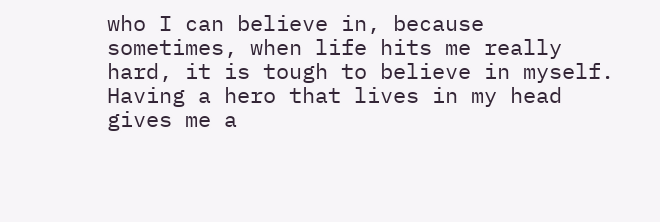who I can believe in, because sometimes, when life hits me really hard, it is tough to believe in myself. Having a hero that lives in my head gives me a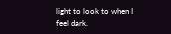light to look to when I feel dark.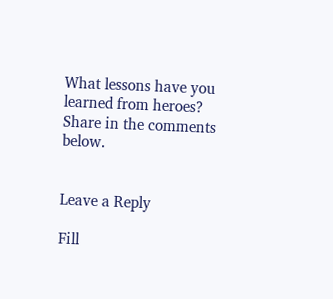What lessons have you learned from heroes? Share in the comments below.


Leave a Reply

Fill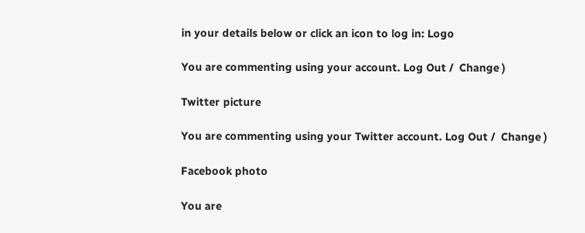in your details below or click an icon to log in: Logo

You are commenting using your account. Log Out /  Change )

Twitter picture

You are commenting using your Twitter account. Log Out /  Change )

Facebook photo

You are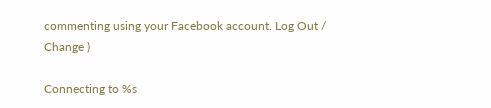commenting using your Facebook account. Log Out /  Change )

Connecting to %s